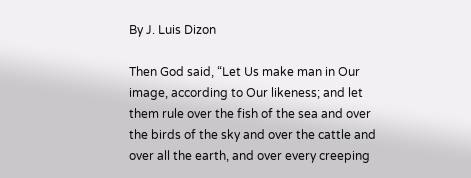By J. Luis Dizon

Then God said, “Let Us make man in Our image, according to Our likeness; and let them rule over the fish of the sea and over the birds of the sky and over the cattle and over all the earth, and over every creeping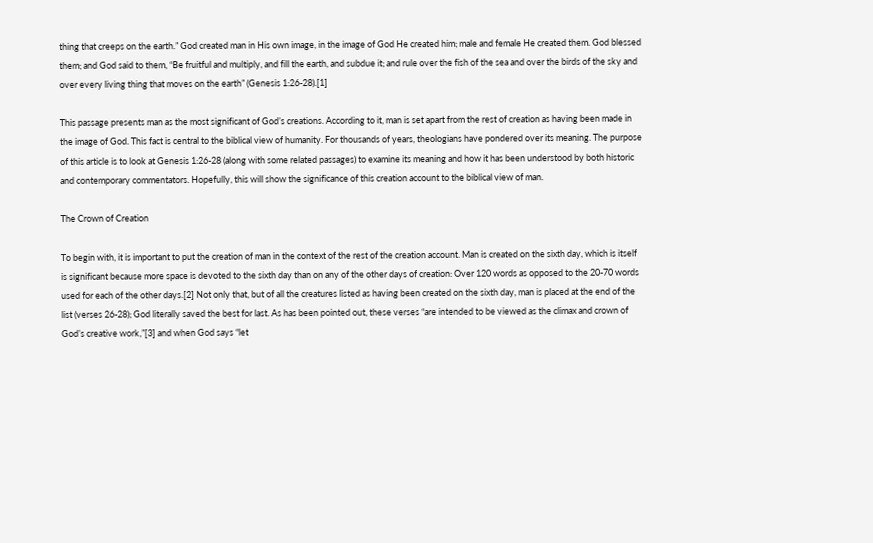thing that creeps on the earth.” God created man in His own image, in the image of God He created him; male and female He created them. God blessed them; and God said to them, “Be fruitful and multiply, and fill the earth, and subdue it; and rule over the fish of the sea and over the birds of the sky and over every living thing that moves on the earth” (Genesis 1:26-28).[1]

This passage presents man as the most significant of God’s creations. According to it, man is set apart from the rest of creation as having been made in the image of God. This fact is central to the biblical view of humanity. For thousands of years, theologians have pondered over its meaning. The purpose of this article is to look at Genesis 1:26-28 (along with some related passages) to examine its meaning and how it has been understood by both historic and contemporary commentators. Hopefully, this will show the significance of this creation account to the biblical view of man.

The Crown of Creation

To begin with, it is important to put the creation of man in the context of the rest of the creation account. Man is created on the sixth day, which is itself is significant because more space is devoted to the sixth day than on any of the other days of creation: Over 120 words as opposed to the 20-70 words used for each of the other days.[2] Not only that, but of all the creatures listed as having been created on the sixth day, man is placed at the end of the list (verses 26-28); God literally saved the best for last. As has been pointed out, these verses “are intended to be viewed as the climax and crown of God’s creative work,”[3] and when God says “let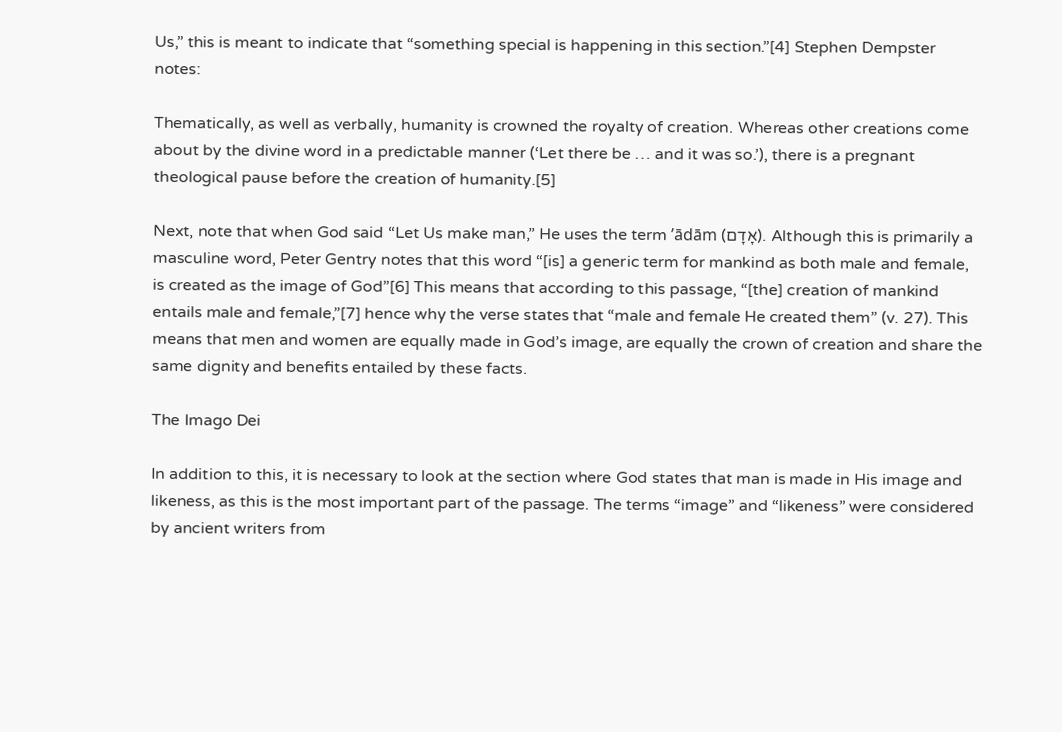Us,” this is meant to indicate that “something special is happening in this section.”[4] Stephen Dempster notes:

Thematically, as well as verbally, humanity is crowned the royalty of creation. Whereas other creations come about by the divine word in a predictable manner (‘Let there be … and it was so.’), there is a pregnant theological pause before the creation of humanity.[5]

Next, note that when God said “Let Us make man,” He uses the term ’ādām (אָדָם). Although this is primarily a masculine word, Peter Gentry notes that this word “[is] a generic term for mankind as both male and female, is created as the image of God”[6] This means that according to this passage, “[the] creation of mankind entails male and female,”[7] hence why the verse states that “male and female He created them” (v. 27). This means that men and women are equally made in God’s image, are equally the crown of creation and share the same dignity and benefits entailed by these facts.

The Imago Dei

In addition to this, it is necessary to look at the section where God states that man is made in His image and likeness, as this is the most important part of the passage. The terms “image” and “likeness” were considered by ancient writers from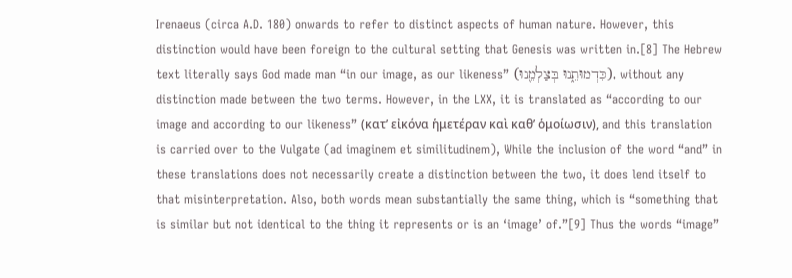Irenaeus (circa A.D. 180) onwards to refer to distinct aspects of human nature. However, this distinction would have been foreign to the cultural setting that Genesis was written in.[8] The Hebrew text literally says God made man “in our image, as our likeness” (כִּדְמוּתֵ֑נוּ בְּצַלְמֵ֖נוּ), without any distinction made between the two terms. However, in the LXX, it is translated as “according to our image and according to our likeness” (κατ’ εἰκόνα ἡμετέραν καὶ καθ’ ὁμοίωσιν), and this translation is carried over to the Vulgate (ad imaginem et similitudinem), While the inclusion of the word “and” in these translations does not necessarily create a distinction between the two, it does lend itself to that misinterpretation. Also, both words mean substantially the same thing, which is “something that is similar but not identical to the thing it represents or is an ‘image’ of.”[9] Thus the words “image”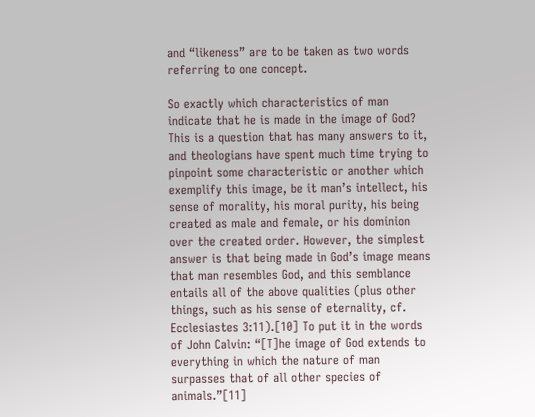and “likeness” are to be taken as two words referring to one concept.

So exactly which characteristics of man indicate that he is made in the image of God? This is a question that has many answers to it, and theologians have spent much time trying to pinpoint some characteristic or another which exemplify this image, be it man’s intellect, his sense of morality, his moral purity, his being created as male and female, or his dominion over the created order. However, the simplest answer is that being made in God’s image means that man resembles God, and this semblance entails all of the above qualities (plus other things, such as his sense of eternality, cf. Ecclesiastes 3:11).[10] To put it in the words of John Calvin: “[T]he image of God extends to everything in which the nature of man surpasses that of all other species of animals.”[11]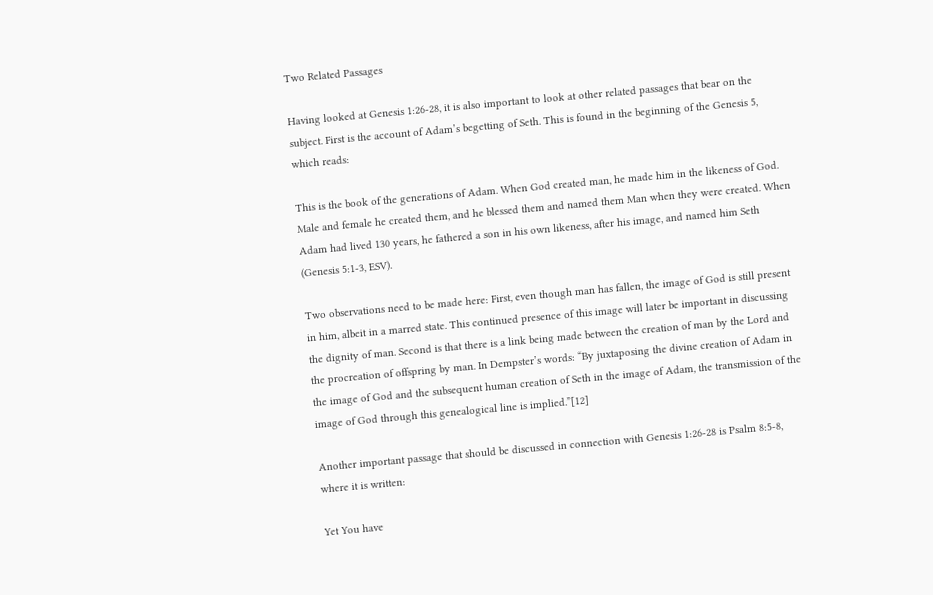Two Related Passages

Having looked at Genesis 1:26-28, it is also important to look at other related passages that bear on the subject. First is the account of Adam’s begetting of Seth. This is found in the beginning of the Genesis 5, which reads:

This is the book of the generations of Adam. When God created man, he made him in the likeness of God. Male and female he created them, and he blessed them and named them Man when they were created. When Adam had lived 130 years, he fathered a son in his own likeness, after his image, and named him Seth (Genesis 5:1-3, ESV).

Two observations need to be made here: First, even though man has fallen, the image of God is still present in him, albeit in a marred state. This continued presence of this image will later be important in discussing the dignity of man. Second is that there is a link being made between the creation of man by the Lord and the procreation of offspring by man. In Dempster’s words: “By juxtaposing the divine creation of Adam in the image of God and the subsequent human creation of Seth in the image of Adam, the transmission of the image of God through this genealogical line is implied.”[12]

Another important passage that should be discussed in connection with Genesis 1:26-28 is Psalm 8:5-8, where it is written:

Yet You have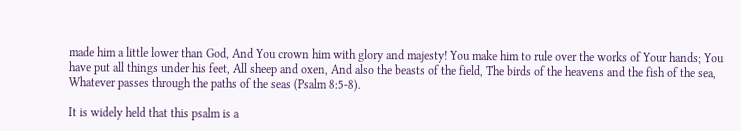made him a little lower than God, And You crown him with glory and majesty! You make him to rule over the works of Your hands; You have put all things under his feet, All sheep and oxen, And also the beasts of the field, The birds of the heavens and the fish of the sea, Whatever passes through the paths of the seas (Psalm 8:5-8).

It is widely held that this psalm is a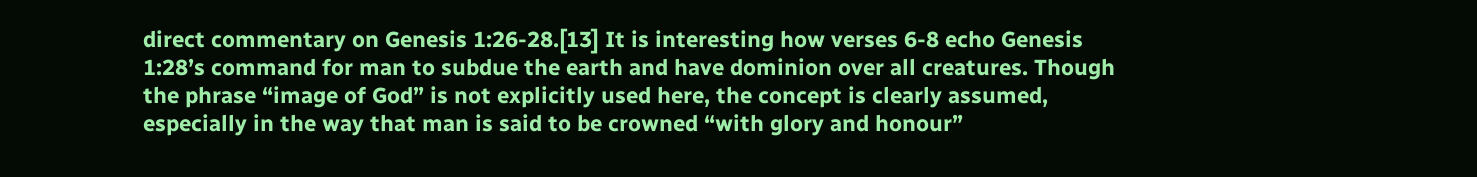direct commentary on Genesis 1:26-28.[13] It is interesting how verses 6-8 echo Genesis 1:28’s command for man to subdue the earth and have dominion over all creatures. Though the phrase “image of God” is not explicitly used here, the concept is clearly assumed, especially in the way that man is said to be crowned “with glory and honour”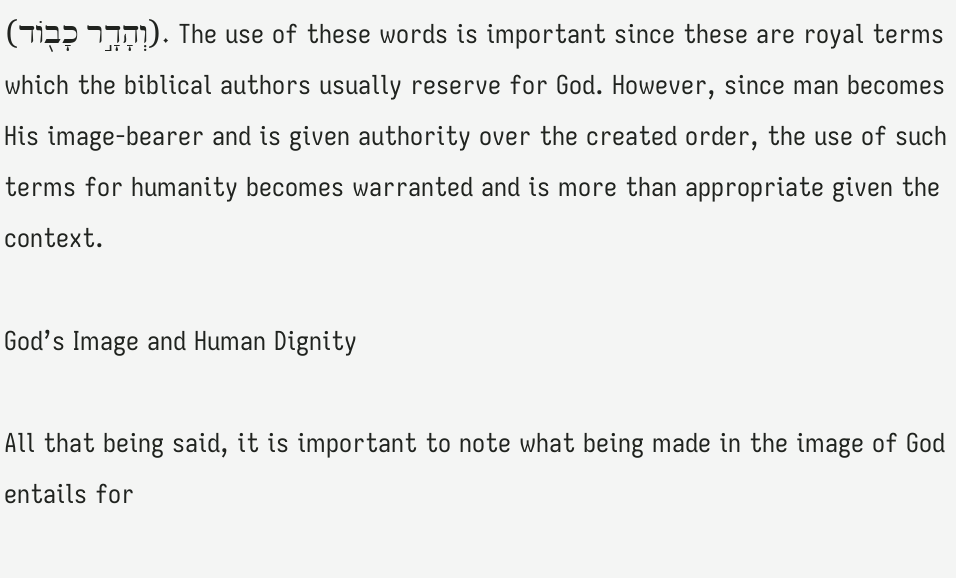(וְהָדָ֣ר כָבֹ֖וד). The use of these words is important since these are royal terms which the biblical authors usually reserve for God. However, since man becomes His image-bearer and is given authority over the created order, the use of such terms for humanity becomes warranted and is more than appropriate given the context.

God’s Image and Human Dignity

All that being said, it is important to note what being made in the image of God entails for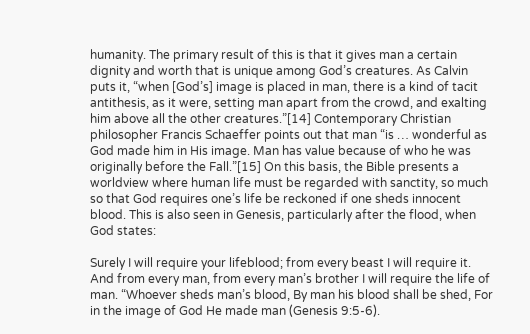humanity. The primary result of this is that it gives man a certain dignity and worth that is unique among God’s creatures. As Calvin puts it, “when [God’s] image is placed in man, there is a kind of tacit antithesis, as it were, setting man apart from the crowd, and exalting him above all the other creatures.”[14] Contemporary Christian philosopher Francis Schaeffer points out that man “is … wonderful as God made him in His image. Man has value because of who he was originally before the Fall.”[15] On this basis, the Bible presents a worldview where human life must be regarded with sanctity, so much so that God requires one’s life be reckoned if one sheds innocent blood. This is also seen in Genesis, particularly after the flood, when God states:

Surely I will require your lifeblood; from every beast I will require it. And from every man, from every man’s brother I will require the life of man. “Whoever sheds man’s blood, By man his blood shall be shed, For in the image of God He made man (Genesis 9:5-6).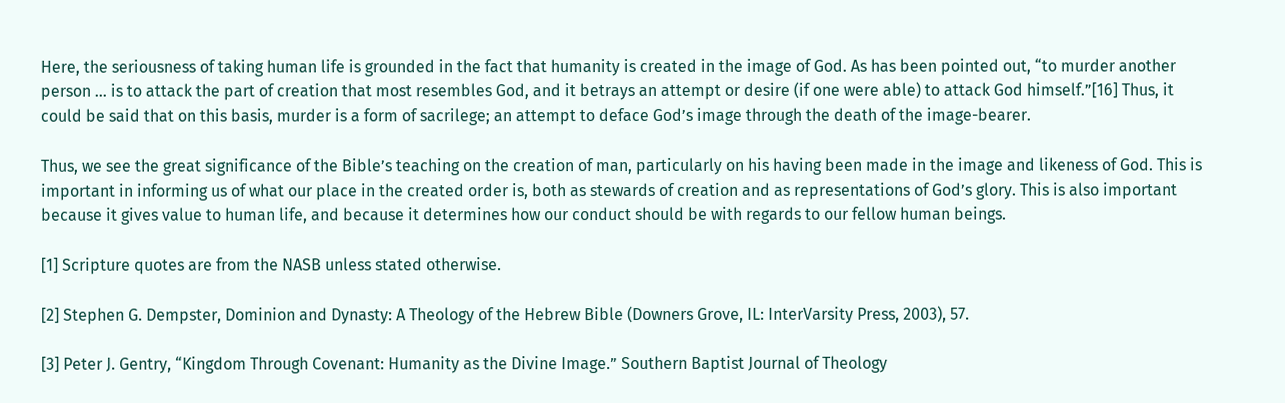Here, the seriousness of taking human life is grounded in the fact that humanity is created in the image of God. As has been pointed out, “to murder another person … is to attack the part of creation that most resembles God, and it betrays an attempt or desire (if one were able) to attack God himself.”[16] Thus, it could be said that on this basis, murder is a form of sacrilege; an attempt to deface God’s image through the death of the image-bearer.

Thus, we see the great significance of the Bible’s teaching on the creation of man, particularly on his having been made in the image and likeness of God. This is important in informing us of what our place in the created order is, both as stewards of creation and as representations of God’s glory. This is also important because it gives value to human life, and because it determines how our conduct should be with regards to our fellow human beings.

[1] Scripture quotes are from the NASB unless stated otherwise.

[2] Stephen G. Dempster, Dominion and Dynasty: A Theology of the Hebrew Bible (Downers Grove, IL: InterVarsity Press, 2003), 57.

[3] Peter J. Gentry, “Kingdom Through Covenant: Humanity as the Divine Image.” Southern Baptist Journal of Theology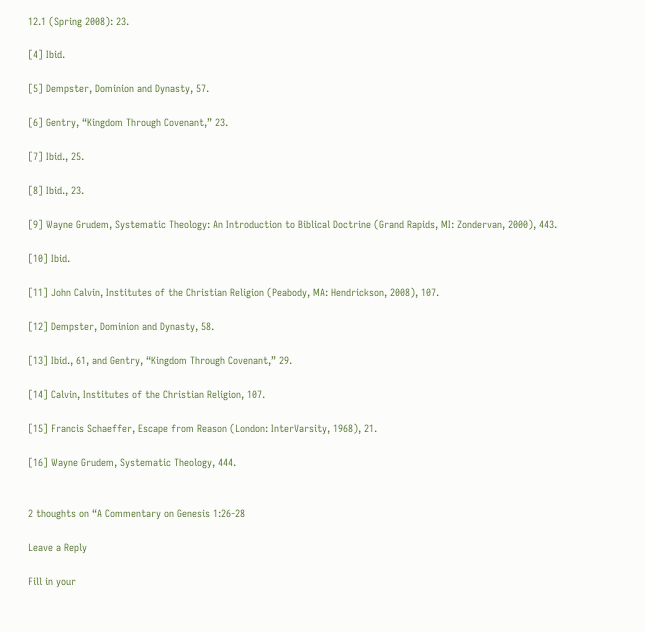12.1 (Spring 2008): 23.

[4] Ibid.

[5] Dempster, Dominion and Dynasty, 57.

[6] Gentry, “Kingdom Through Covenant,” 23.

[7] Ibid., 25.

[8] Ibid., 23.

[9] Wayne Grudem, Systematic Theology: An Introduction to Biblical Doctrine (Grand Rapids, MI: Zondervan, 2000), 443.

[10] Ibid.

[11] John Calvin, Institutes of the Christian Religion (Peabody, MA: Hendrickson, 2008), 107.

[12] Dempster, Dominion and Dynasty, 58.

[13] Ibid., 61, and Gentry, “Kingdom Through Covenant,” 29.

[14] Calvin, Institutes of the Christian Religion, 107.

[15] Francis Schaeffer, Escape from Reason (London: InterVarsity, 1968), 21.

[16] Wayne Grudem, Systematic Theology, 444.


2 thoughts on “A Commentary on Genesis 1:26-28

Leave a Reply

Fill in your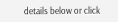details below or click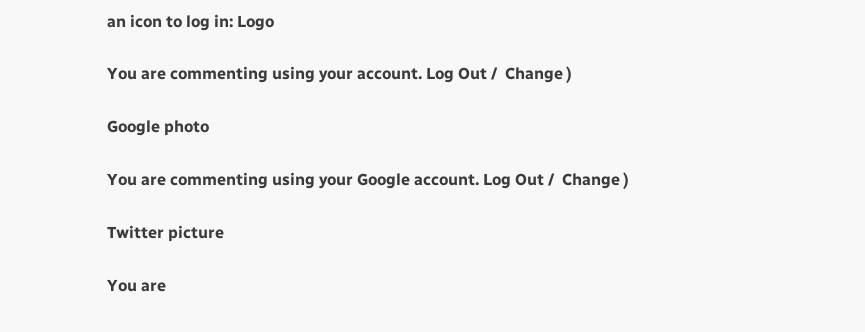an icon to log in: Logo

You are commenting using your account. Log Out /  Change )

Google photo

You are commenting using your Google account. Log Out /  Change )

Twitter picture

You are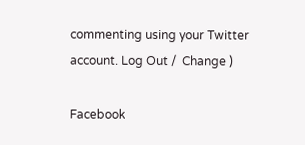commenting using your Twitter account. Log Out /  Change )

Facebook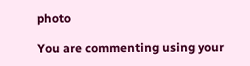photo

You are commenting using your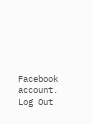Facebook account. Log Out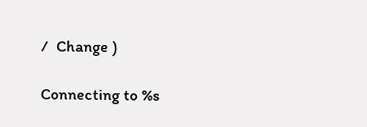/  Change )

Connecting to %s